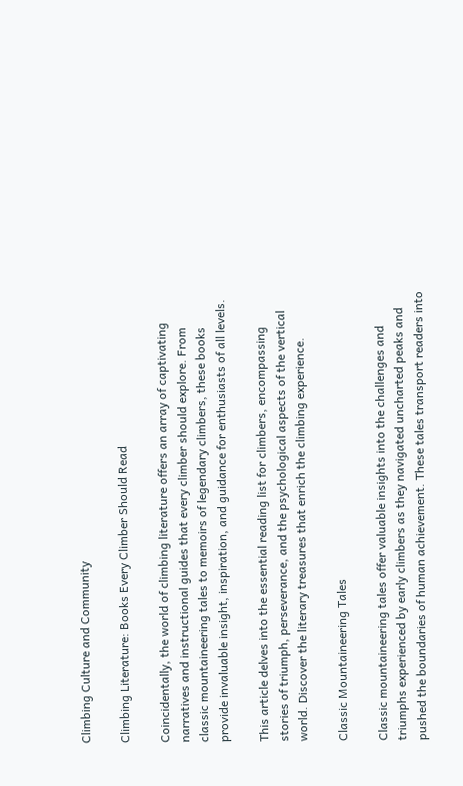Climbing Culture and Community

Climbing Literature: Books Every Climber Should Read

Coincidentally, the world of climbing literature offers an array of captivating narratives and instructional guides that every climber should explore. From classic mountaineering tales to memoirs of legendary climbers, these books provide invaluable insight, inspiration, and guidance for enthusiasts of all levels.

This article delves into the essential reading list for climbers, encompassing stories of triumph, perseverance, and the psychological aspects of the vertical world. Discover the literary treasures that enrich the climbing experience.

Classic Mountaineering Tales

Classic mountaineering tales offer valuable insights into the challenges and triumphs experienced by early climbers as they navigated uncharted peaks and pushed the boundaries of human achievement. These tales transport readers into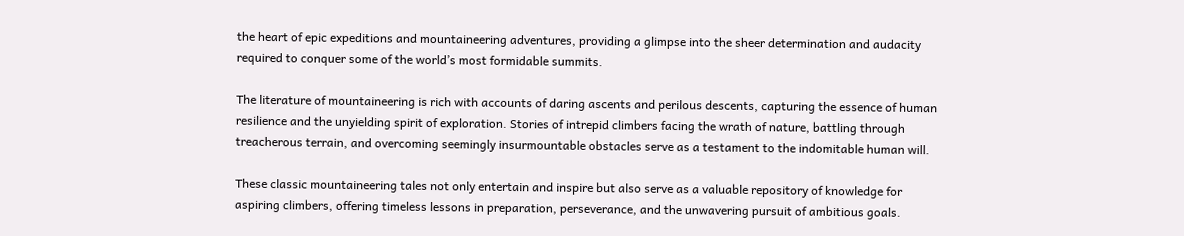the heart of epic expeditions and mountaineering adventures, providing a glimpse into the sheer determination and audacity required to conquer some of the world’s most formidable summits.

The literature of mountaineering is rich with accounts of daring ascents and perilous descents, capturing the essence of human resilience and the unyielding spirit of exploration. Stories of intrepid climbers facing the wrath of nature, battling through treacherous terrain, and overcoming seemingly insurmountable obstacles serve as a testament to the indomitable human will.

These classic mountaineering tales not only entertain and inspire but also serve as a valuable repository of knowledge for aspiring climbers, offering timeless lessons in preparation, perseverance, and the unwavering pursuit of ambitious goals.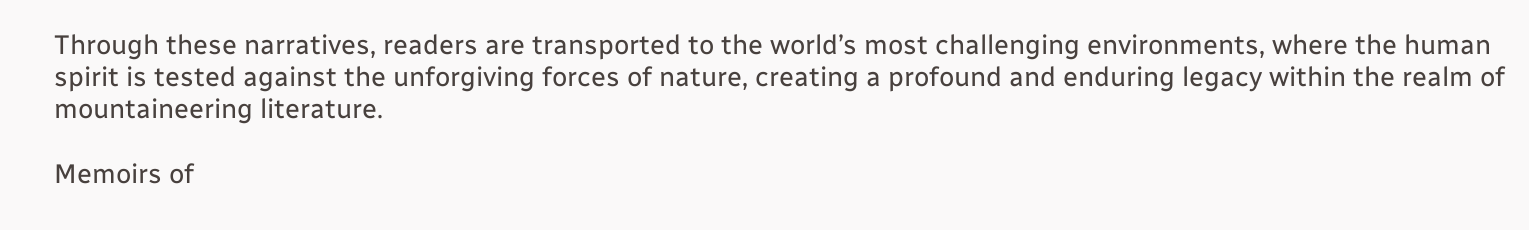Through these narratives, readers are transported to the world’s most challenging environments, where the human spirit is tested against the unforgiving forces of nature, creating a profound and enduring legacy within the realm of mountaineering literature.

Memoirs of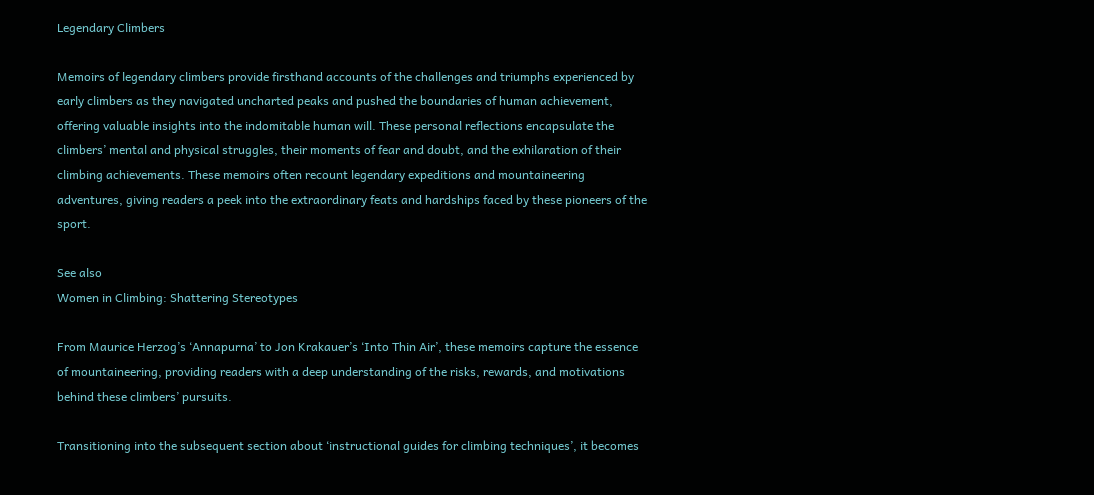Legendary Climbers

Memoirs of legendary climbers provide firsthand accounts of the challenges and triumphs experienced by early climbers as they navigated uncharted peaks and pushed the boundaries of human achievement, offering valuable insights into the indomitable human will. These personal reflections encapsulate the climbers’ mental and physical struggles, their moments of fear and doubt, and the exhilaration of their climbing achievements. These memoirs often recount legendary expeditions and mountaineering adventures, giving readers a peek into the extraordinary feats and hardships faced by these pioneers of the sport.

See also
Women in Climbing: Shattering Stereotypes

From Maurice Herzog’s ‘Annapurna’ to Jon Krakauer’s ‘Into Thin Air’, these memoirs capture the essence of mountaineering, providing readers with a deep understanding of the risks, rewards, and motivations behind these climbers’ pursuits.

Transitioning into the subsequent section about ‘instructional guides for climbing techniques’, it becomes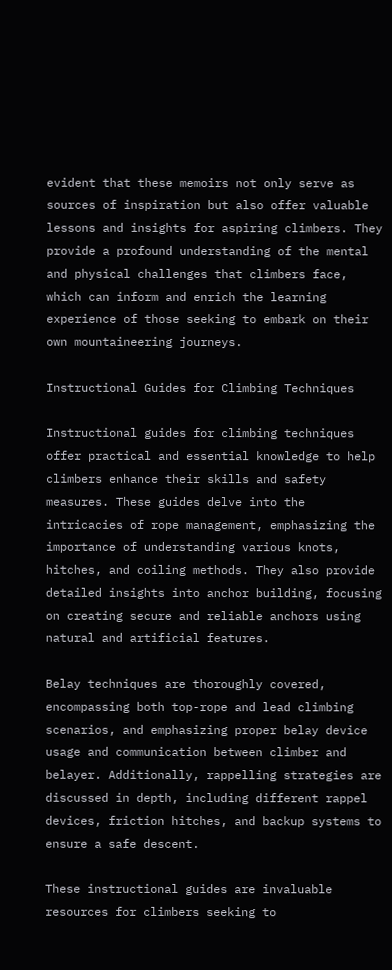evident that these memoirs not only serve as sources of inspiration but also offer valuable lessons and insights for aspiring climbers. They provide a profound understanding of the mental and physical challenges that climbers face, which can inform and enrich the learning experience of those seeking to embark on their own mountaineering journeys.

Instructional Guides for Climbing Techniques

Instructional guides for climbing techniques offer practical and essential knowledge to help climbers enhance their skills and safety measures. These guides delve into the intricacies of rope management, emphasizing the importance of understanding various knots, hitches, and coiling methods. They also provide detailed insights into anchor building, focusing on creating secure and reliable anchors using natural and artificial features.

Belay techniques are thoroughly covered, encompassing both top-rope and lead climbing scenarios, and emphasizing proper belay device usage and communication between climber and belayer. Additionally, rappelling strategies are discussed in depth, including different rappel devices, friction hitches, and backup systems to ensure a safe descent.

These instructional guides are invaluable resources for climbers seeking to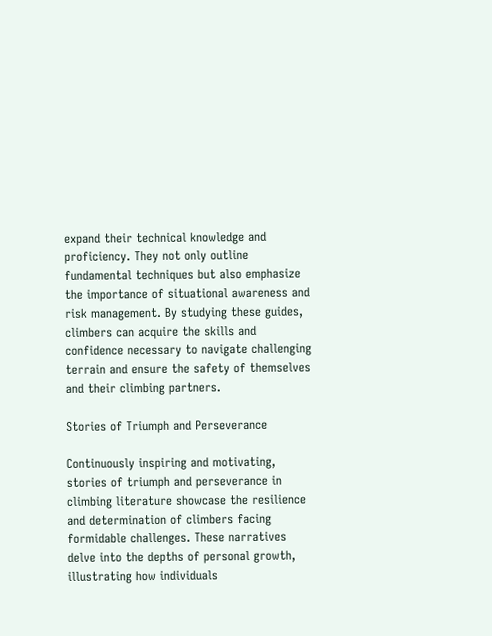expand their technical knowledge and proficiency. They not only outline fundamental techniques but also emphasize the importance of situational awareness and risk management. By studying these guides, climbers can acquire the skills and confidence necessary to navigate challenging terrain and ensure the safety of themselves and their climbing partners.

Stories of Triumph and Perseverance

Continuously inspiring and motivating, stories of triumph and perseverance in climbing literature showcase the resilience and determination of climbers facing formidable challenges. These narratives delve into the depths of personal growth, illustrating how individuals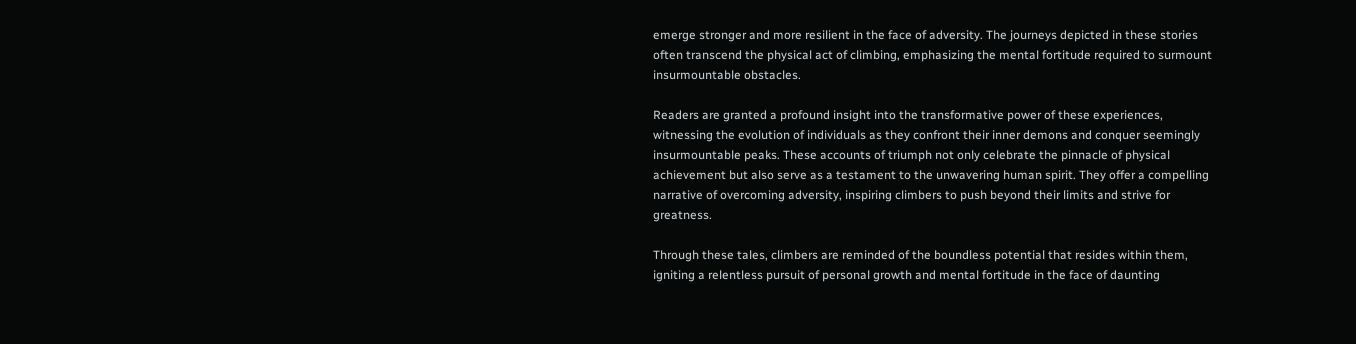emerge stronger and more resilient in the face of adversity. The journeys depicted in these stories often transcend the physical act of climbing, emphasizing the mental fortitude required to surmount insurmountable obstacles.

Readers are granted a profound insight into the transformative power of these experiences, witnessing the evolution of individuals as they confront their inner demons and conquer seemingly insurmountable peaks. These accounts of triumph not only celebrate the pinnacle of physical achievement but also serve as a testament to the unwavering human spirit. They offer a compelling narrative of overcoming adversity, inspiring climbers to push beyond their limits and strive for greatness.

Through these tales, climbers are reminded of the boundless potential that resides within them, igniting a relentless pursuit of personal growth and mental fortitude in the face of daunting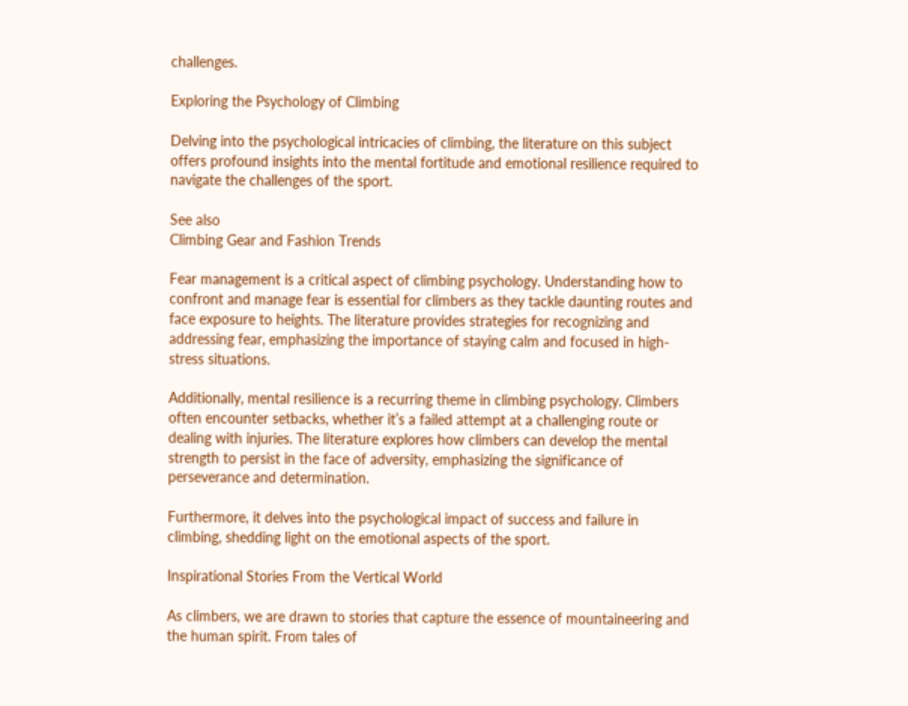challenges.

Exploring the Psychology of Climbing

Delving into the psychological intricacies of climbing, the literature on this subject offers profound insights into the mental fortitude and emotional resilience required to navigate the challenges of the sport.

See also
Climbing Gear and Fashion Trends

Fear management is a critical aspect of climbing psychology. Understanding how to confront and manage fear is essential for climbers as they tackle daunting routes and face exposure to heights. The literature provides strategies for recognizing and addressing fear, emphasizing the importance of staying calm and focused in high-stress situations.

Additionally, mental resilience is a recurring theme in climbing psychology. Climbers often encounter setbacks, whether it’s a failed attempt at a challenging route or dealing with injuries. The literature explores how climbers can develop the mental strength to persist in the face of adversity, emphasizing the significance of perseverance and determination.

Furthermore, it delves into the psychological impact of success and failure in climbing, shedding light on the emotional aspects of the sport.

Inspirational Stories From the Vertical World

As climbers, we are drawn to stories that capture the essence of mountaineering and the human spirit. From tales of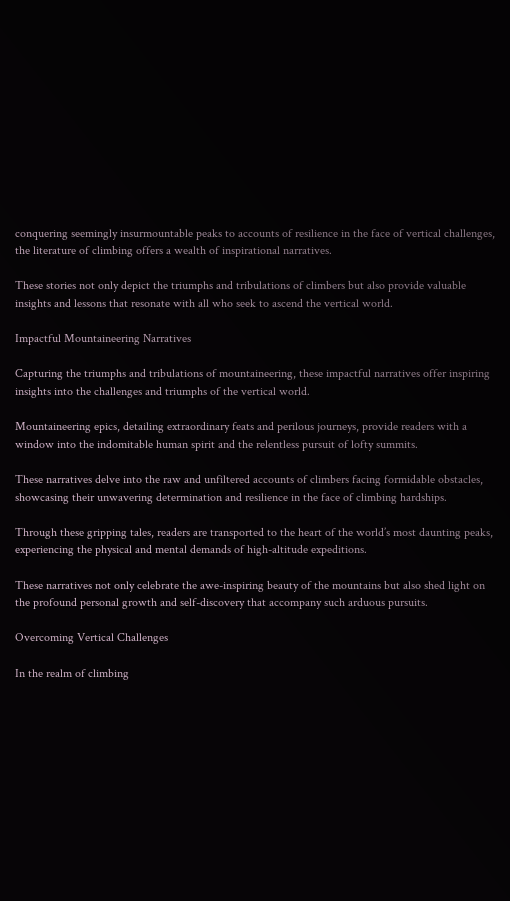conquering seemingly insurmountable peaks to accounts of resilience in the face of vertical challenges, the literature of climbing offers a wealth of inspirational narratives.

These stories not only depict the triumphs and tribulations of climbers but also provide valuable insights and lessons that resonate with all who seek to ascend the vertical world.

Impactful Mountaineering Narratives

Capturing the triumphs and tribulations of mountaineering, these impactful narratives offer inspiring insights into the challenges and triumphs of the vertical world.

Mountaineering epics, detailing extraordinary feats and perilous journeys, provide readers with a window into the indomitable human spirit and the relentless pursuit of lofty summits.

These narratives delve into the raw and unfiltered accounts of climbers facing formidable obstacles, showcasing their unwavering determination and resilience in the face of climbing hardships.

Through these gripping tales, readers are transported to the heart of the world’s most daunting peaks, experiencing the physical and mental demands of high-altitude expeditions.

These narratives not only celebrate the awe-inspiring beauty of the mountains but also shed light on the profound personal growth and self-discovery that accompany such arduous pursuits.

Overcoming Vertical Challenges

In the realm of climbing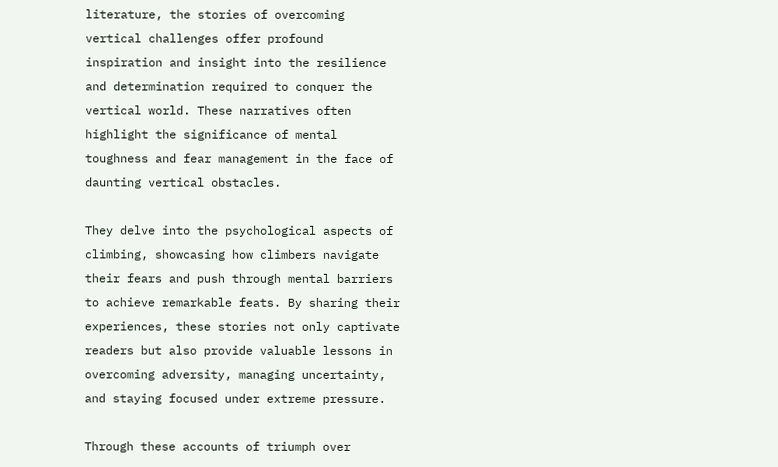literature, the stories of overcoming vertical challenges offer profound inspiration and insight into the resilience and determination required to conquer the vertical world. These narratives often highlight the significance of mental toughness and fear management in the face of daunting vertical obstacles.

They delve into the psychological aspects of climbing, showcasing how climbers navigate their fears and push through mental barriers to achieve remarkable feats. By sharing their experiences, these stories not only captivate readers but also provide valuable lessons in overcoming adversity, managing uncertainty, and staying focused under extreme pressure.

Through these accounts of triumph over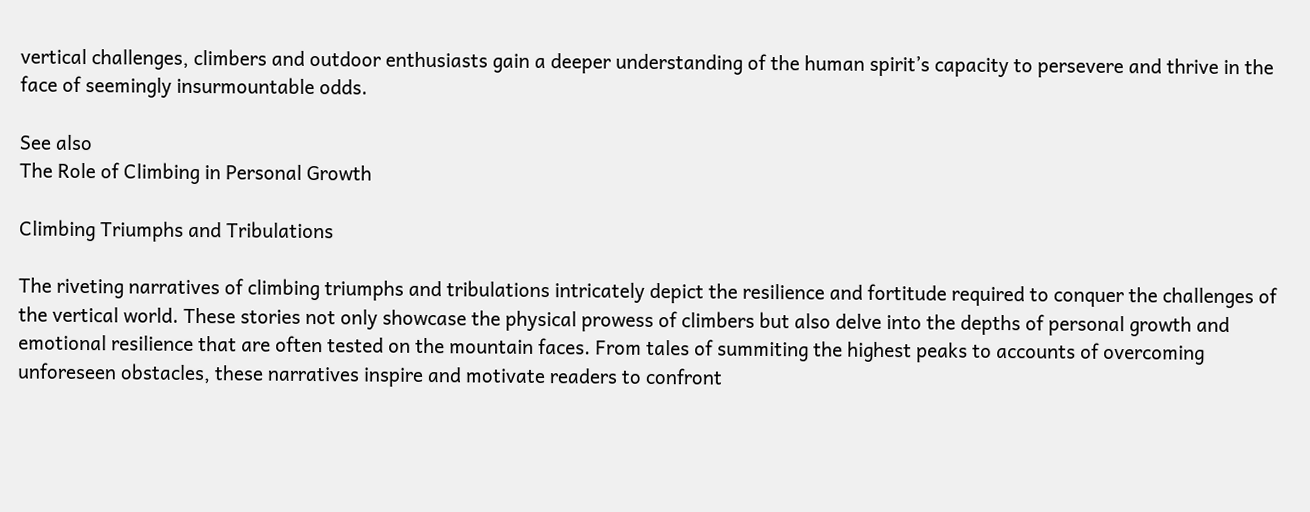vertical challenges, climbers and outdoor enthusiasts gain a deeper understanding of the human spirit’s capacity to persevere and thrive in the face of seemingly insurmountable odds.

See also
The Role of Climbing in Personal Growth

Climbing Triumphs and Tribulations

The riveting narratives of climbing triumphs and tribulations intricately depict the resilience and fortitude required to conquer the challenges of the vertical world. These stories not only showcase the physical prowess of climbers but also delve into the depths of personal growth and emotional resilience that are often tested on the mountain faces. From tales of summiting the highest peaks to accounts of overcoming unforeseen obstacles, these narratives inspire and motivate readers to confront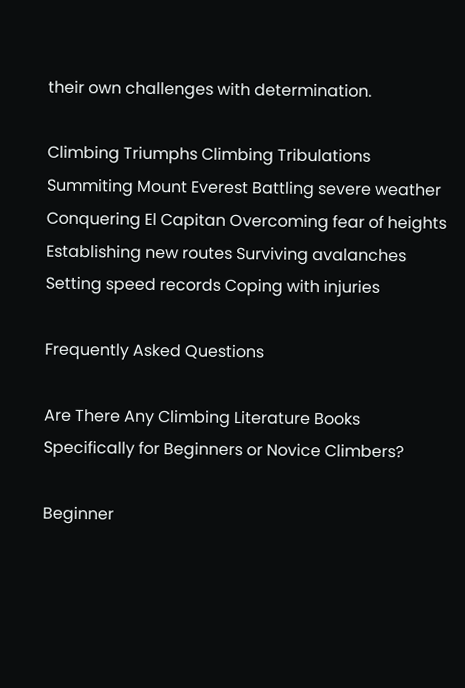their own challenges with determination.

Climbing Triumphs Climbing Tribulations
Summiting Mount Everest Battling severe weather
Conquering El Capitan Overcoming fear of heights
Establishing new routes Surviving avalanches
Setting speed records Coping with injuries

Frequently Asked Questions

Are There Any Climbing Literature Books Specifically for Beginners or Novice Climbers?

Beginner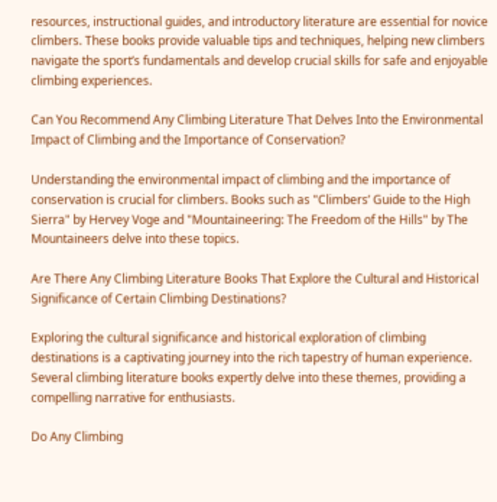resources, instructional guides, and introductory literature are essential for novice climbers. These books provide valuable tips and techniques, helping new climbers navigate the sport’s fundamentals and develop crucial skills for safe and enjoyable climbing experiences.

Can You Recommend Any Climbing Literature That Delves Into the Environmental Impact of Climbing and the Importance of Conservation?

Understanding the environmental impact of climbing and the importance of conservation is crucial for climbers. Books such as "Climbers’ Guide to the High Sierra" by Hervey Voge and "Mountaineering: The Freedom of the Hills" by The Mountaineers delve into these topics.

Are There Any Climbing Literature Books That Explore the Cultural and Historical Significance of Certain Climbing Destinations?

Exploring the cultural significance and historical exploration of climbing destinations is a captivating journey into the rich tapestry of human experience. Several climbing literature books expertly delve into these themes, providing a compelling narrative for enthusiasts.

Do Any Climbing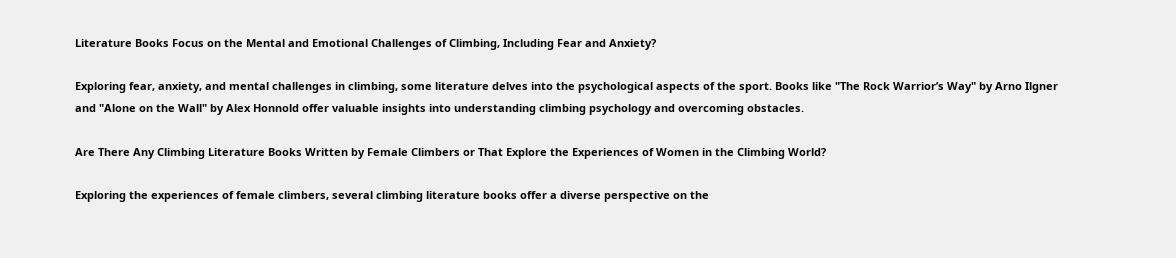Literature Books Focus on the Mental and Emotional Challenges of Climbing, Including Fear and Anxiety?

Exploring fear, anxiety, and mental challenges in climbing, some literature delves into the psychological aspects of the sport. Books like "The Rock Warrior’s Way" by Arno Ilgner and "Alone on the Wall" by Alex Honnold offer valuable insights into understanding climbing psychology and overcoming obstacles.

Are There Any Climbing Literature Books Written by Female Climbers or That Explore the Experiences of Women in the Climbing World?

Exploring the experiences of female climbers, several climbing literature books offer a diverse perspective on the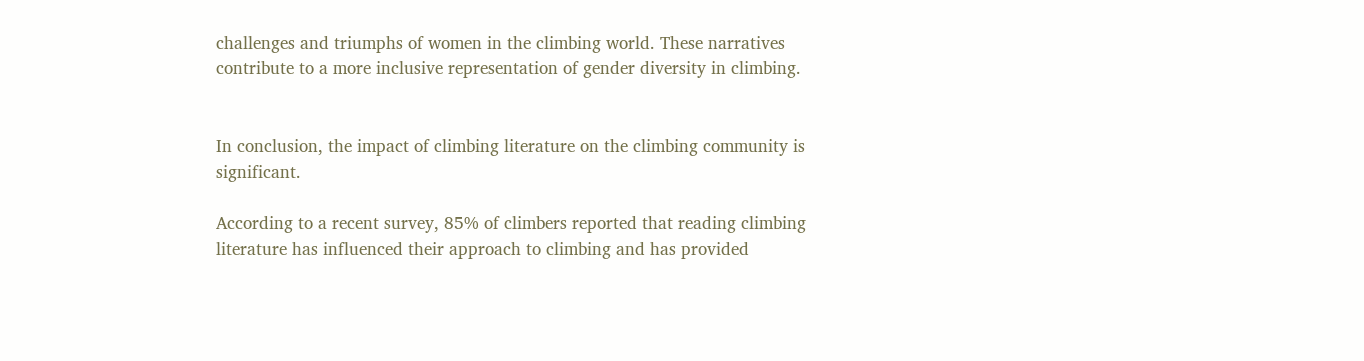challenges and triumphs of women in the climbing world. These narratives contribute to a more inclusive representation of gender diversity in climbing.


In conclusion, the impact of climbing literature on the climbing community is significant.

According to a recent survey, 85% of climbers reported that reading climbing literature has influenced their approach to climbing and has provided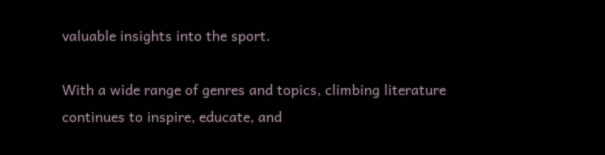valuable insights into the sport.

With a wide range of genres and topics, climbing literature continues to inspire, educate, and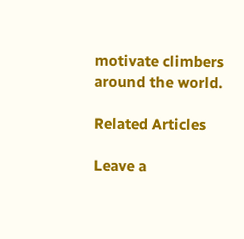motivate climbers around the world.

Related Articles

Leave a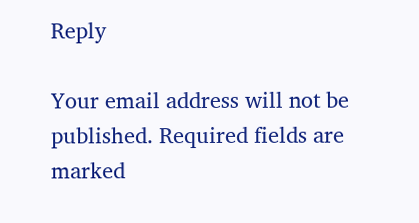Reply

Your email address will not be published. Required fields are marked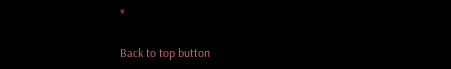*

Back to top button